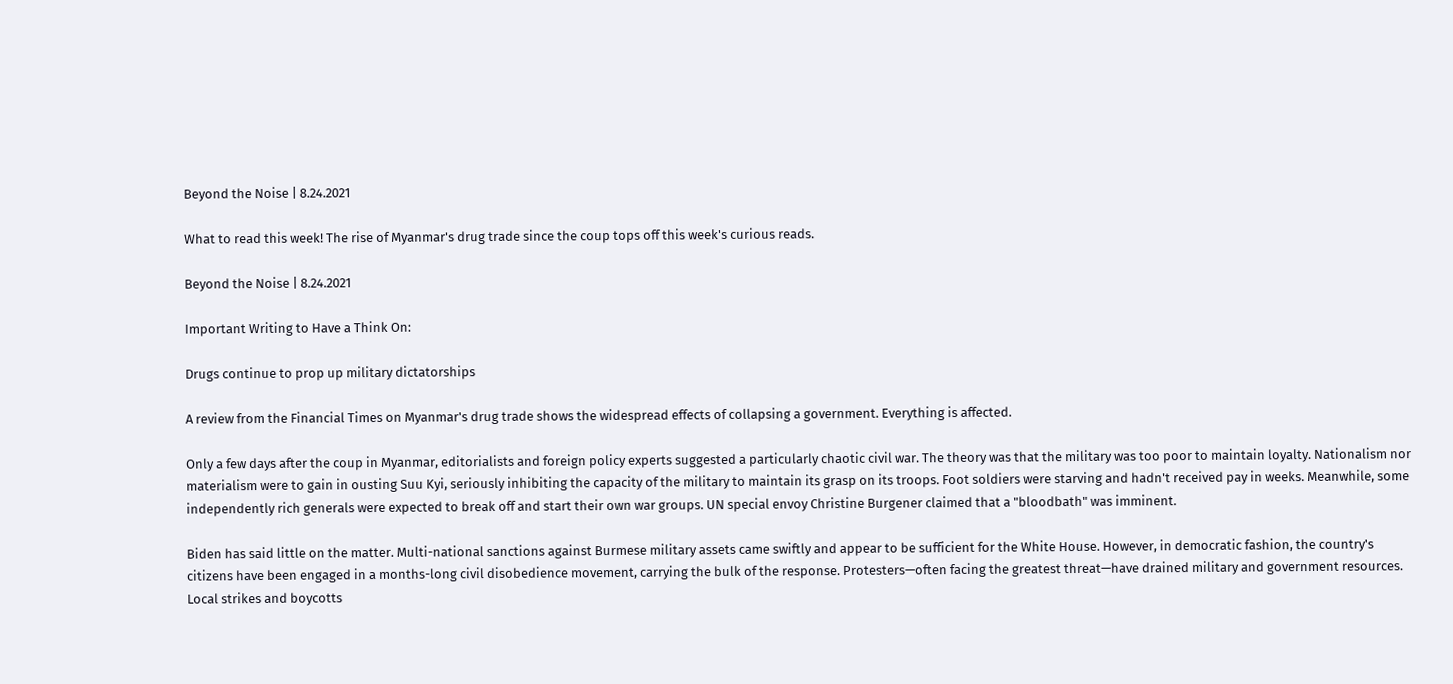Beyond the Noise | 8.24.2021

What to read this week! The rise of Myanmar's drug trade since the coup tops off this week's curious reads.

Beyond the Noise | 8.24.2021

Important Writing to Have a Think On:

Drugs continue to prop up military dictatorships

A review from the Financial Times on Myanmar's drug trade shows the widespread effects of collapsing a government. Everything is affected.

Only a few days after the coup in Myanmar, editorialists and foreign policy experts suggested a particularly chaotic civil war. The theory was that the military was too poor to maintain loyalty. Nationalism nor materialism were to gain in ousting Suu Kyi, seriously inhibiting the capacity of the military to maintain its grasp on its troops. Foot soldiers were starving and hadn't received pay in weeks. Meanwhile, some independently rich generals were expected to break off and start their own war groups. UN special envoy Christine Burgener claimed that a "bloodbath" was imminent.

Biden has said little on the matter. Multi-national sanctions against Burmese military assets came swiftly and appear to be sufficient for the White House. However, in democratic fashion, the country's citizens have been engaged in a months-long civil disobedience movement, carrying the bulk of the response. Protesters—often facing the greatest threat—have drained military and government resources. Local strikes and boycotts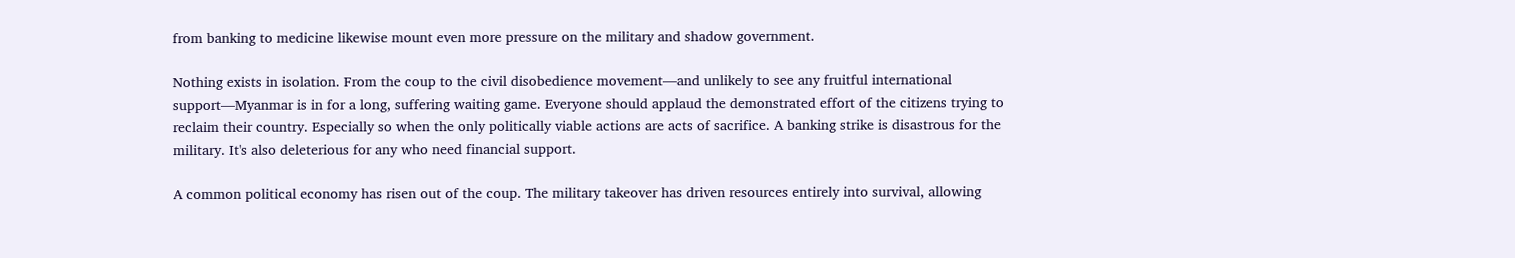from banking to medicine likewise mount even more pressure on the military and shadow government.

Nothing exists in isolation. From the coup to the civil disobedience movement—and unlikely to see any fruitful international support—Myanmar is in for a long, suffering waiting game. Everyone should applaud the demonstrated effort of the citizens trying to reclaim their country. Especially so when the only politically viable actions are acts of sacrifice. A banking strike is disastrous for the military. It's also deleterious for any who need financial support.

A common political economy has risen out of the coup. The military takeover has driven resources entirely into survival, allowing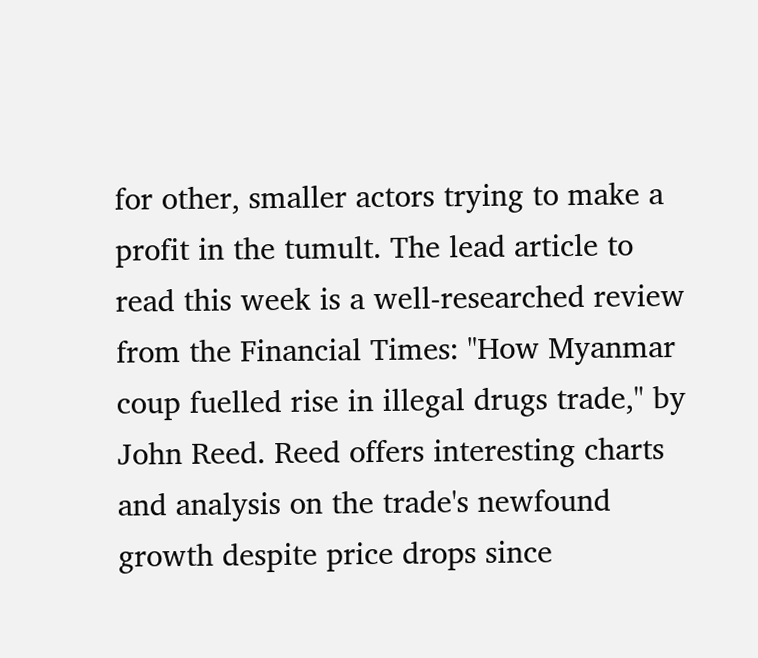for other, smaller actors trying to make a profit in the tumult. The lead article to read this week is a well-researched review from the Financial Times: "How Myanmar coup fuelled rise in illegal drugs trade," by John Reed. Reed offers interesting charts and analysis on the trade's newfound growth despite price drops since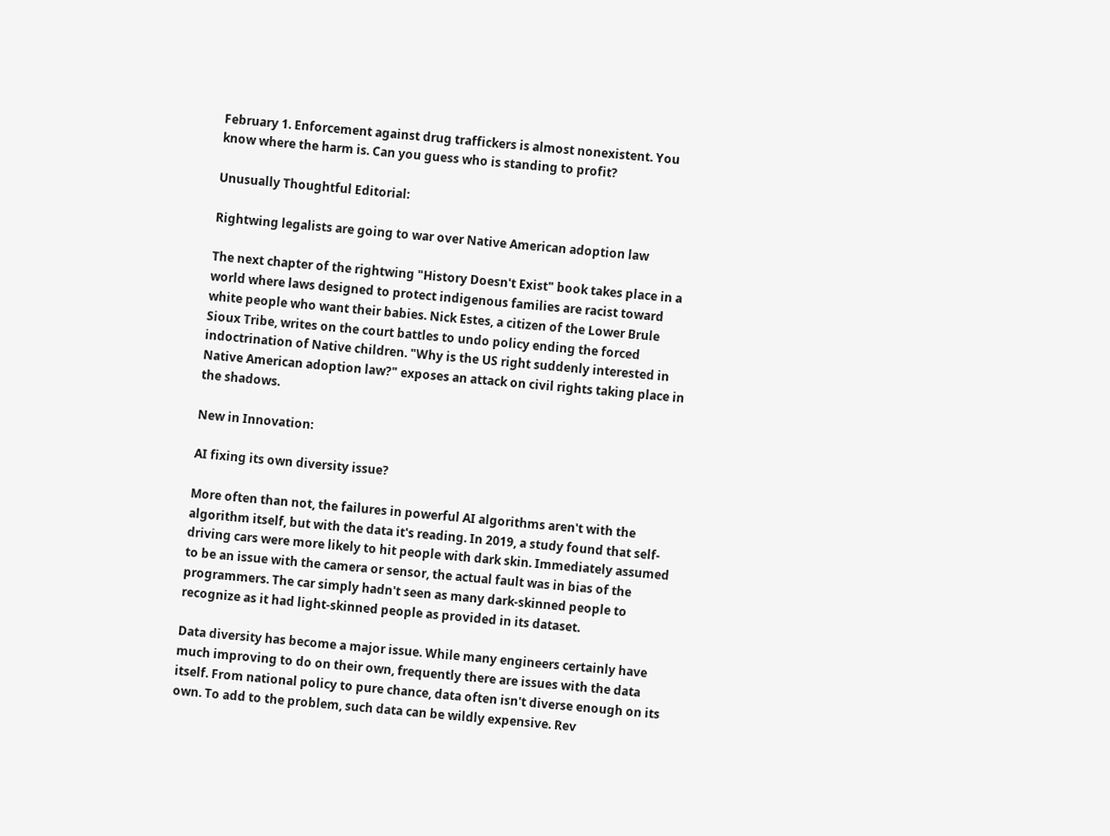February 1. Enforcement against drug traffickers is almost nonexistent. You know where the harm is. Can you guess who is standing to profit?

Unusually Thoughtful Editorial:

Rightwing legalists are going to war over Native American adoption law

The next chapter of the rightwing "History Doesn't Exist" book takes place in a world where laws designed to protect indigenous families are racist toward white people who want their babies. Nick Estes, a citizen of the Lower Brule Sioux Tribe, writes on the court battles to undo policy ending the forced indoctrination of Native children. "Why is the US right suddenly interested in Native American adoption law?" exposes an attack on civil rights taking place in the shadows.

New in Innovation:

AI fixing its own diversity issue?

More often than not, the failures in powerful AI algorithms aren't with the algorithm itself, but with the data it's reading. In 2019, a study found that self-driving cars were more likely to hit people with dark skin. Immediately assumed to be an issue with the camera or sensor, the actual fault was in bias of the programmers. The car simply hadn't seen as many dark-skinned people to recognize as it had light-skinned people as provided in its dataset.

Data diversity has become a major issue. While many engineers certainly have much improving to do on their own, frequently there are issues with the data itself. From national policy to pure chance, data often isn't diverse enough on its own. To add to the problem, such data can be wildly expensive. Rev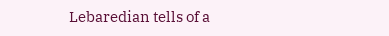Lebaredian tells of a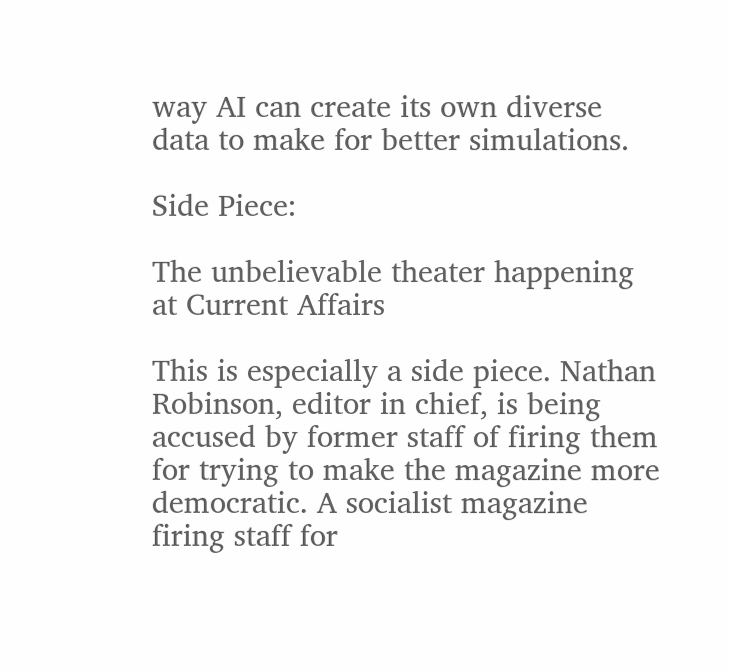way AI can create its own diverse data to make for better simulations.

Side Piece:

The unbelievable theater happening at Current Affairs

This is especially a side piece. Nathan Robinson, editor in chief, is being accused by former staff of firing them for trying to make the magazine more democratic. A socialist magazine firing staff for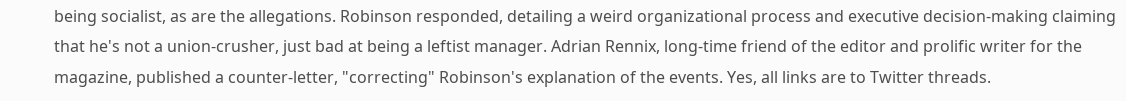being socialist, as are the allegations. Robinson responded, detailing a weird organizational process and executive decision-making claiming that he's not a union-crusher, just bad at being a leftist manager. Adrian Rennix, long-time friend of the editor and prolific writer for the magazine, published a counter-letter, "correcting" Robinson's explanation of the events. Yes, all links are to Twitter threads.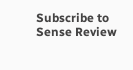Subscribe to Sense Review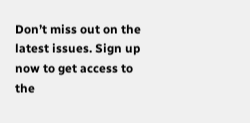Don’t miss out on the latest issues. Sign up now to get access to the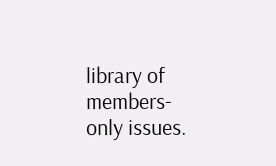library of members-only issues.